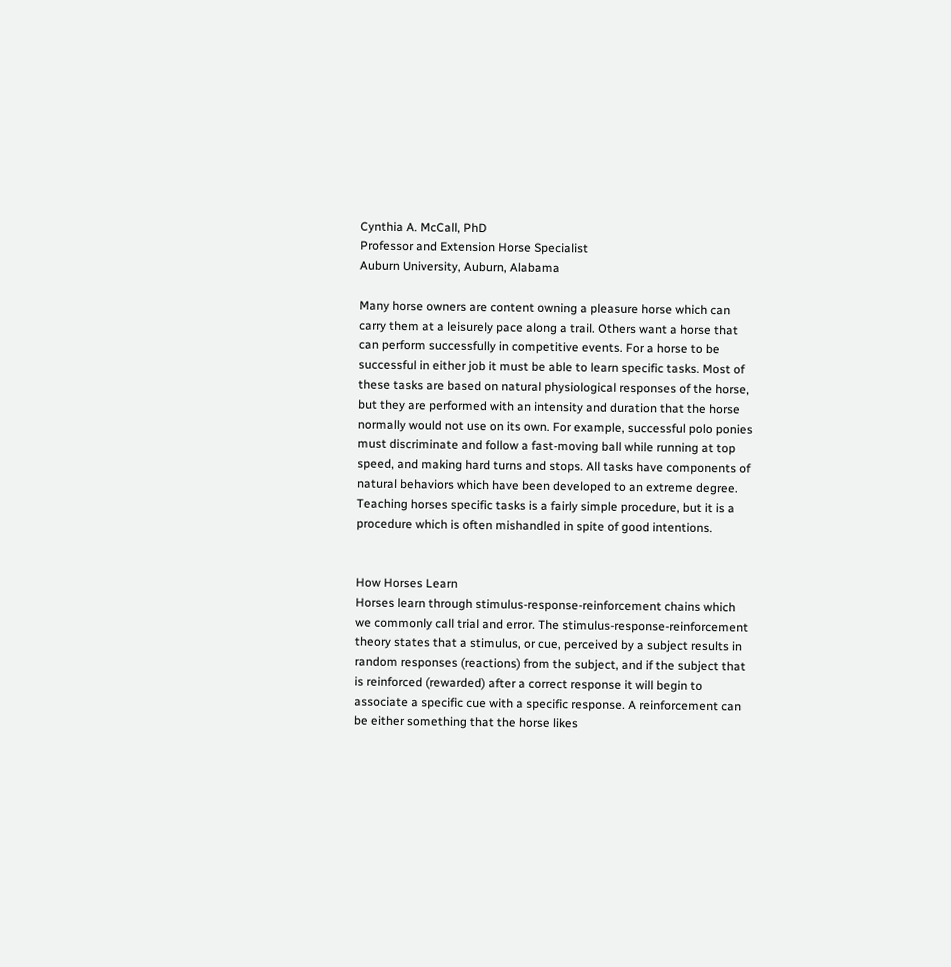Cynthia A. McCall, PhD
Professor and Extension Horse Specialist
Auburn University, Auburn, Alabama

Many horse owners are content owning a pleasure horse which can carry them at a leisurely pace along a trail. Others want a horse that can perform successfully in competitive events. For a horse to be successful in either job it must be able to learn specific tasks. Most of these tasks are based on natural physiological responses of the horse, but they are performed with an intensity and duration that the horse normally would not use on its own. For example, successful polo ponies must discriminate and follow a fast-moving ball while running at top speed, and making hard turns and stops. All tasks have components of natural behaviors which have been developed to an extreme degree. Teaching horses specific tasks is a fairly simple procedure, but it is a procedure which is often mishandled in spite of good intentions.


How Horses Learn
Horses learn through stimulus-response-reinforcement chains which we commonly call trial and error. The stimulus-response-reinforcement theory states that a stimulus, or cue, perceived by a subject results in random responses (reactions) from the subject, and if the subject that is reinforced (rewarded) after a correct response it will begin to associate a specific cue with a specific response. A reinforcement can be either something that the horse likes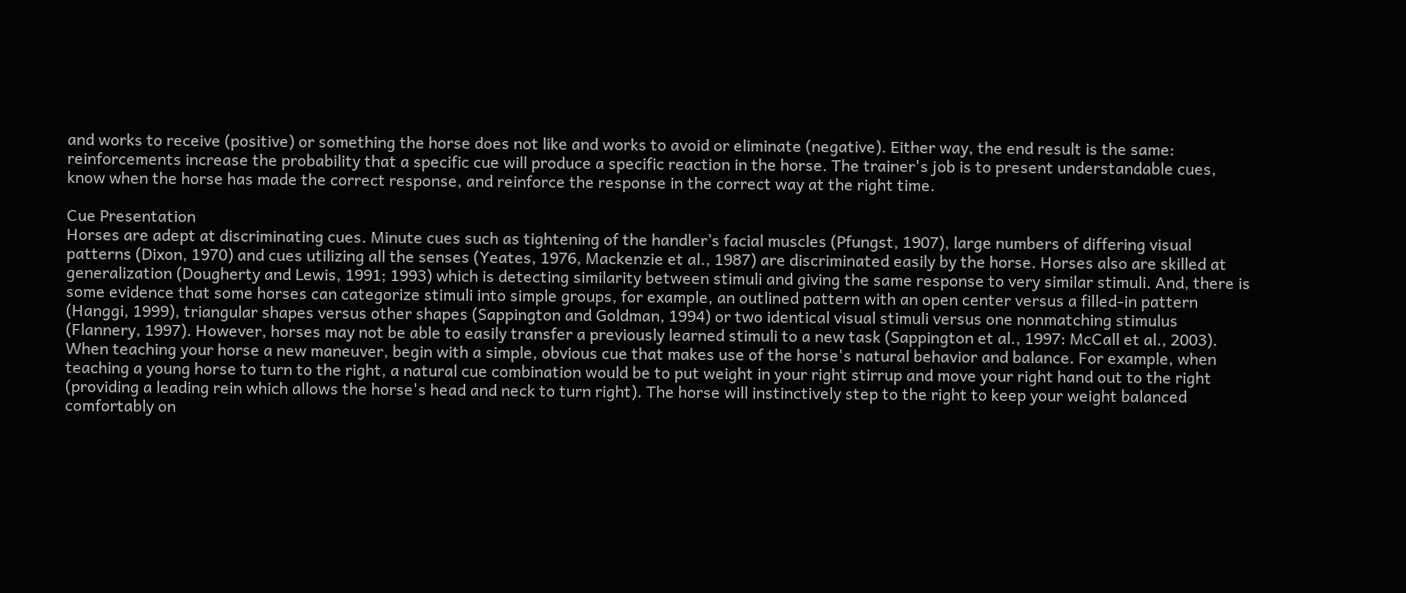and works to receive (positive) or something the horse does not like and works to avoid or eliminate (negative). Either way, the end result is the same: reinforcements increase the probability that a specific cue will produce a specific reaction in the horse. The trainer's job is to present understandable cues, know when the horse has made the correct response, and reinforce the response in the correct way at the right time.

Cue Presentation
Horses are adept at discriminating cues. Minute cues such as tightening of the handler’s facial muscles (Pfungst, 1907), large numbers of differing visual patterns (Dixon, 1970) and cues utilizing all the senses (Yeates, 1976, Mackenzie et al., 1987) are discriminated easily by the horse. Horses also are skilled at generalization (Dougherty and Lewis, 1991; 1993) which is detecting similarity between stimuli and giving the same response to very similar stimuli. And, there is some evidence that some horses can categorize stimuli into simple groups, for example, an outlined pattern with an open center versus a filled-in pattern (Hanggi, 1999), triangular shapes versus other shapes (Sappington and Goldman, 1994) or two identical visual stimuli versus one nonmatching stimulus (Flannery, 1997). However, horses may not be able to easily transfer a previously learned stimuli to a new task (Sappington et al., 1997: McCall et al., 2003).
When teaching your horse a new maneuver, begin with a simple, obvious cue that makes use of the horse's natural behavior and balance. For example, when teaching a young horse to turn to the right, a natural cue combination would be to put weight in your right stirrup and move your right hand out to the right (providing a leading rein which allows the horse's head and neck to turn right). The horse will instinctively step to the right to keep your weight balanced comfortably on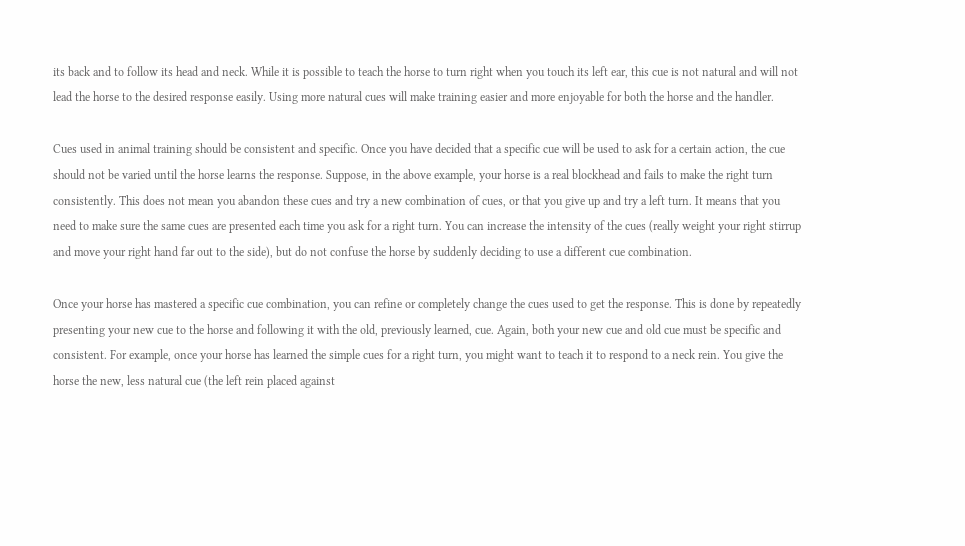its back and to follow its head and neck. While it is possible to teach the horse to turn right when you touch its left ear, this cue is not natural and will not lead the horse to the desired response easily. Using more natural cues will make training easier and more enjoyable for both the horse and the handler.

Cues used in animal training should be consistent and specific. Once you have decided that a specific cue will be used to ask for a certain action, the cue should not be varied until the horse learns the response. Suppose, in the above example, your horse is a real blockhead and fails to make the right turn consistently. This does not mean you abandon these cues and try a new combination of cues, or that you give up and try a left turn. It means that you need to make sure the same cues are presented each time you ask for a right turn. You can increase the intensity of the cues (really weight your right stirrup and move your right hand far out to the side), but do not confuse the horse by suddenly deciding to use a different cue combination.

Once your horse has mastered a specific cue combination, you can refine or completely change the cues used to get the response. This is done by repeatedly presenting your new cue to the horse and following it with the old, previously learned, cue. Again, both your new cue and old cue must be specific and consistent. For example, once your horse has learned the simple cues for a right turn, you might want to teach it to respond to a neck rein. You give the horse the new, less natural cue (the left rein placed against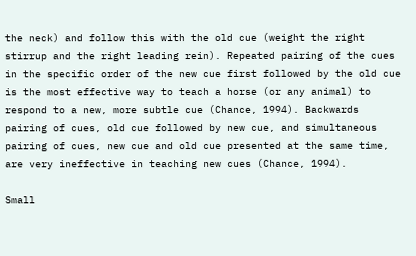the neck) and follow this with the old cue (weight the right stirrup and the right leading rein). Repeated pairing of the cues in the specific order of the new cue first followed by the old cue is the most effective way to teach a horse (or any animal) to respond to a new, more subtle cue (Chance, 1994). Backwards pairing of cues, old cue followed by new cue, and simultaneous pairing of cues, new cue and old cue presented at the same time, are very ineffective in teaching new cues (Chance, 1994).

Small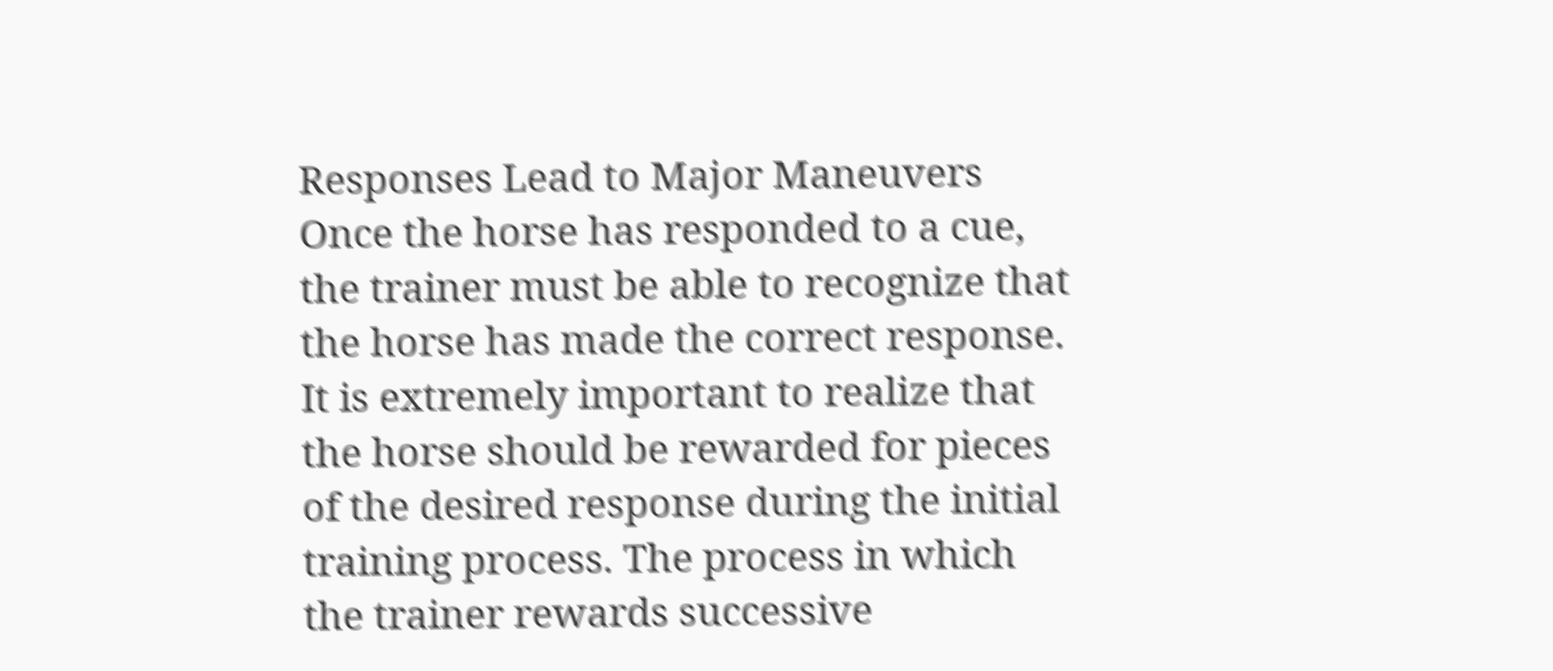Responses Lead to Major Maneuvers
Once the horse has responded to a cue, the trainer must be able to recognize that the horse has made the correct response. It is extremely important to realize that the horse should be rewarded for pieces of the desired response during the initial training process. The process in which the trainer rewards successive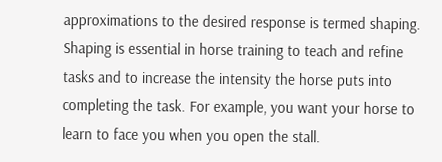approximations to the desired response is termed shaping. Shaping is essential in horse training to teach and refine tasks and to increase the intensity the horse puts into completing the task. For example, you want your horse to learn to face you when you open the stall.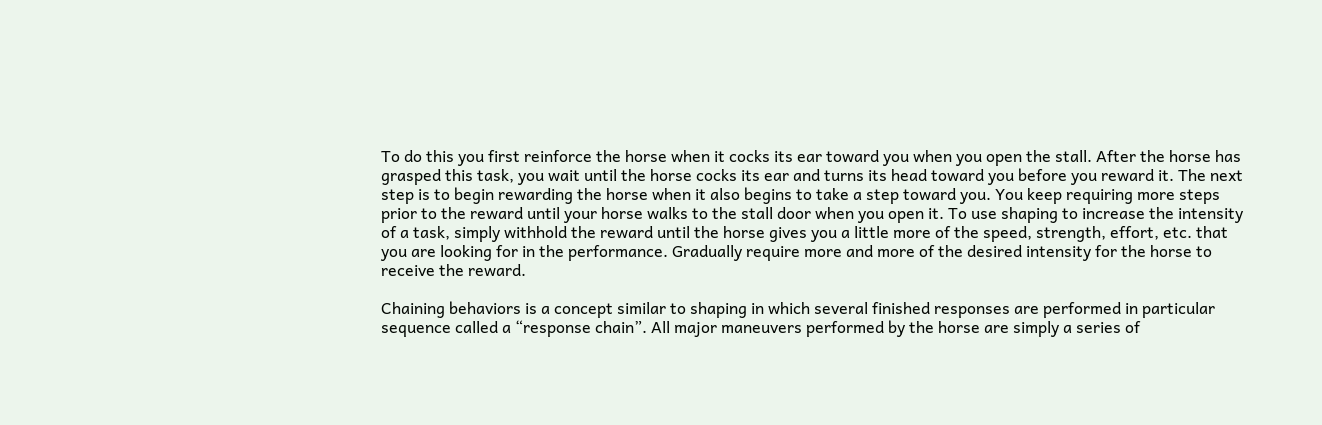To do this you first reinforce the horse when it cocks its ear toward you when you open the stall. After the horse has grasped this task, you wait until the horse cocks its ear and turns its head toward you before you reward it. The next step is to begin rewarding the horse when it also begins to take a step toward you. You keep requiring more steps prior to the reward until your horse walks to the stall door when you open it. To use shaping to increase the intensity of a task, simply withhold the reward until the horse gives you a little more of the speed, strength, effort, etc. that you are looking for in the performance. Gradually require more and more of the desired intensity for the horse to receive the reward.

Chaining behaviors is a concept similar to shaping in which several finished responses are performed in particular sequence called a “response chain”. All major maneuvers performed by the horse are simply a series of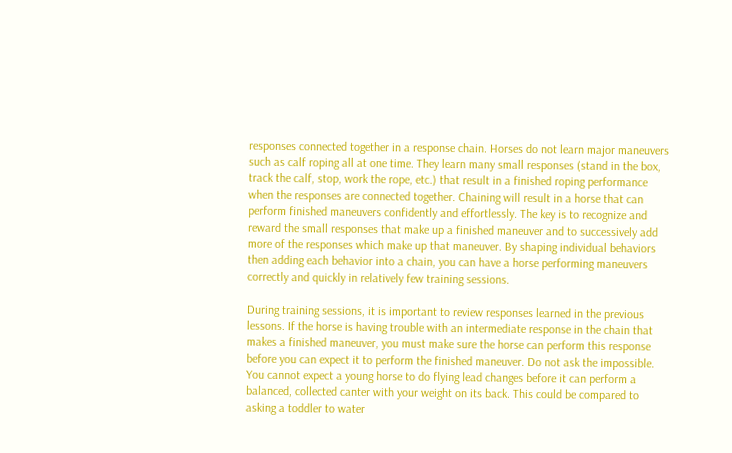responses connected together in a response chain. Horses do not learn major maneuvers such as calf roping all at one time. They learn many small responses (stand in the box, track the calf, stop, work the rope, etc.) that result in a finished roping performance when the responses are connected together. Chaining will result in a horse that can perform finished maneuvers confidently and effortlessly. The key is to recognize and reward the small responses that make up a finished maneuver and to successively add more of the responses which make up that maneuver. By shaping individual behaviors then adding each behavior into a chain, you can have a horse performing maneuvers correctly and quickly in relatively few training sessions.

During training sessions, it is important to review responses learned in the previous lessons. If the horse is having trouble with an intermediate response in the chain that makes a finished maneuver, you must make sure the horse can perform this response before you can expect it to perform the finished maneuver. Do not ask the impossible. You cannot expect a young horse to do flying lead changes before it can perform a balanced, collected canter with your weight on its back. This could be compared to asking a toddler to water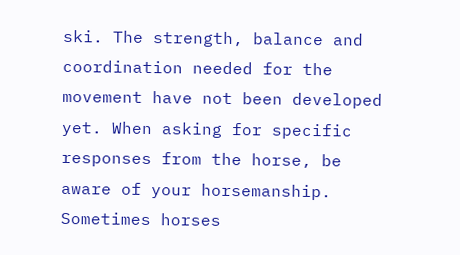ski. The strength, balance and coordination needed for the movement have not been developed yet. When asking for specific responses from the horse, be aware of your horsemanship. Sometimes horses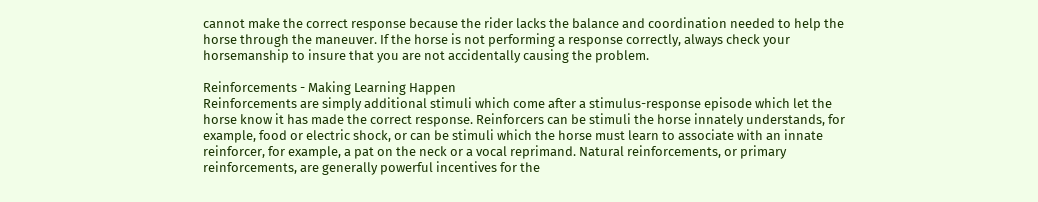cannot make the correct response because the rider lacks the balance and coordination needed to help the horse through the maneuver. If the horse is not performing a response correctly, always check your horsemanship to insure that you are not accidentally causing the problem.

Reinforcements - Making Learning Happen
Reinforcements are simply additional stimuli which come after a stimulus-response episode which let the horse know it has made the correct response. Reinforcers can be stimuli the horse innately understands, for example, food or electric shock, or can be stimuli which the horse must learn to associate with an innate reinforcer, for example, a pat on the neck or a vocal reprimand. Natural reinforcements, or primary reinforcements, are generally powerful incentives for the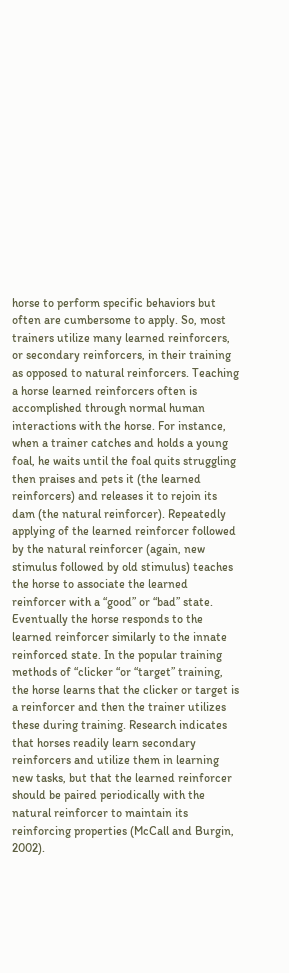horse to perform specific behaviors but often are cumbersome to apply. So, most trainers utilize many learned reinforcers, or secondary reinforcers, in their training as opposed to natural reinforcers. Teaching a horse learned reinforcers often is accomplished through normal human interactions with the horse. For instance, when a trainer catches and holds a young foal, he waits until the foal quits struggling then praises and pets it (the learned reinforcers) and releases it to rejoin its dam (the natural reinforcer). Repeatedly applying of the learned reinforcer followed by the natural reinforcer (again, new stimulus followed by old stimulus) teaches the horse to associate the learned reinforcer with a “good” or “bad” state. Eventually the horse responds to the learned reinforcer similarly to the innate reinforced state. In the popular training methods of “clicker “or “target” training, the horse learns that the clicker or target is a reinforcer and then the trainer utilizes these during training. Research indicates that horses readily learn secondary reinforcers and utilize them in learning new tasks, but that the learned reinforcer should be paired periodically with the natural reinforcer to maintain its reinforcing properties (McCall and Burgin, 2002).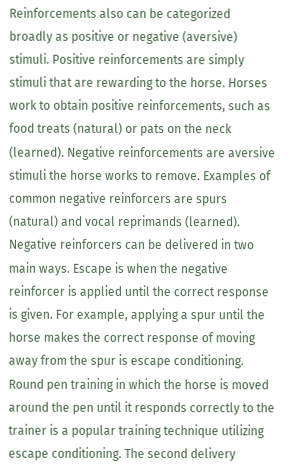Reinforcements also can be categorized broadly as positive or negative (aversive) stimuli. Positive reinforcements are simply stimuli that are rewarding to the horse. Horses work to obtain positive reinforcements, such as food treats (natural) or pats on the neck (learned). Negative reinforcements are aversive stimuli the horse works to remove. Examples of common negative reinforcers are spurs (natural) and vocal reprimands (learned). Negative reinforcers can be delivered in two main ways. Escape is when the negative reinforcer is applied until the correct response is given. For example, applying a spur until the horse makes the correct response of moving away from the spur is escape conditioning. Round pen training in which the horse is moved around the pen until it responds correctly to the trainer is a popular training technique utilizing escape conditioning. The second delivery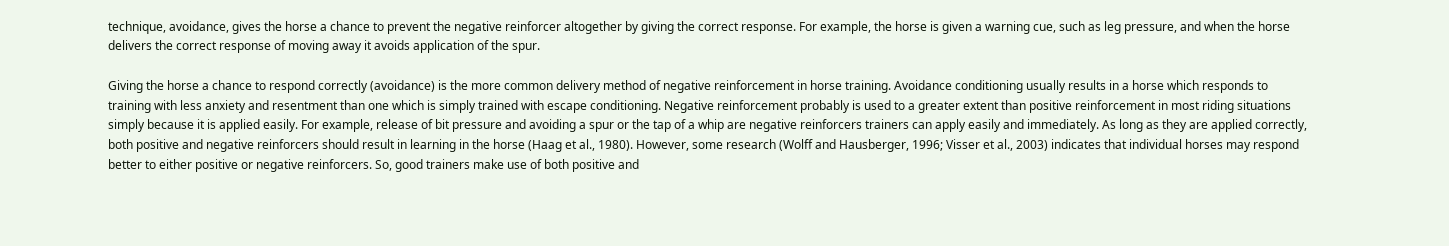technique, avoidance, gives the horse a chance to prevent the negative reinforcer altogether by giving the correct response. For example, the horse is given a warning cue, such as leg pressure, and when the horse delivers the correct response of moving away it avoids application of the spur.

Giving the horse a chance to respond correctly (avoidance) is the more common delivery method of negative reinforcement in horse training. Avoidance conditioning usually results in a horse which responds to training with less anxiety and resentment than one which is simply trained with escape conditioning. Negative reinforcement probably is used to a greater extent than positive reinforcement in most riding situations simply because it is applied easily. For example, release of bit pressure and avoiding a spur or the tap of a whip are negative reinforcers trainers can apply easily and immediately. As long as they are applied correctly, both positive and negative reinforcers should result in learning in the horse (Haag et al., 1980). However, some research (Wolff and Hausberger, 1996; Visser et al., 2003) indicates that individual horses may respond better to either positive or negative reinforcers. So, good trainers make use of both positive and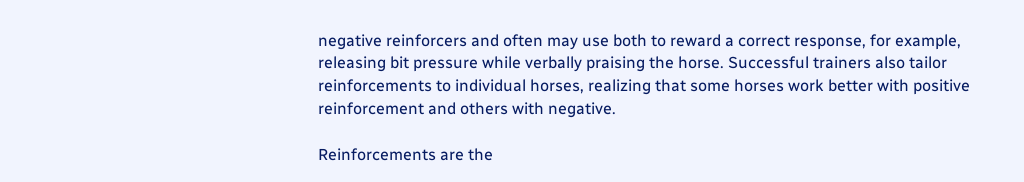negative reinforcers and often may use both to reward a correct response, for example, releasing bit pressure while verbally praising the horse. Successful trainers also tailor reinforcements to individual horses, realizing that some horses work better with positive reinforcement and others with negative.

Reinforcements are the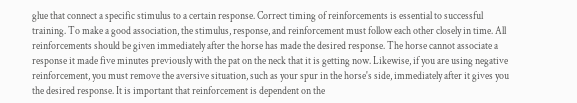glue that connect a specific stimulus to a certain response. Correct timing of reinforcements is essential to successful training. To make a good association, the stimulus, response, and reinforcement must follow each other closely in time. All reinforcements should be given immediately after the horse has made the desired response. The horse cannot associate a response it made five minutes previously with the pat on the neck that it is getting now. Likewise, if you are using negative reinforcement, you must remove the aversive situation, such as your spur in the horse's side, immediately after it gives you the desired response. It is important that reinforcement is dependent on the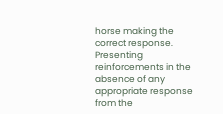horse making the correct response. Presenting reinforcements in the absence of any appropriate response from the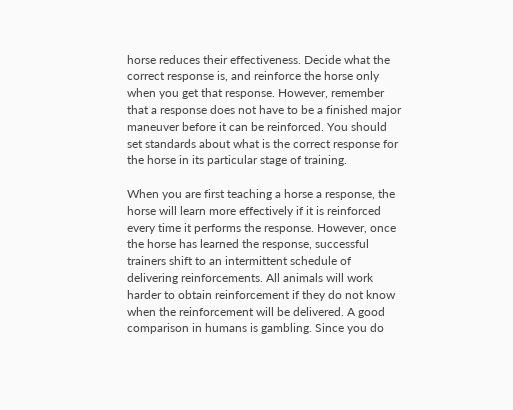horse reduces their effectiveness. Decide what the correct response is, and reinforce the horse only when you get that response. However, remember that a response does not have to be a finished major maneuver before it can be reinforced. You should set standards about what is the correct response for the horse in its particular stage of training.

When you are first teaching a horse a response, the horse will learn more effectively if it is reinforced every time it performs the response. However, once the horse has learned the response, successful trainers shift to an intermittent schedule of delivering reinforcements. All animals will work harder to obtain reinforcement if they do not know when the reinforcement will be delivered. A good comparison in humans is gambling. Since you do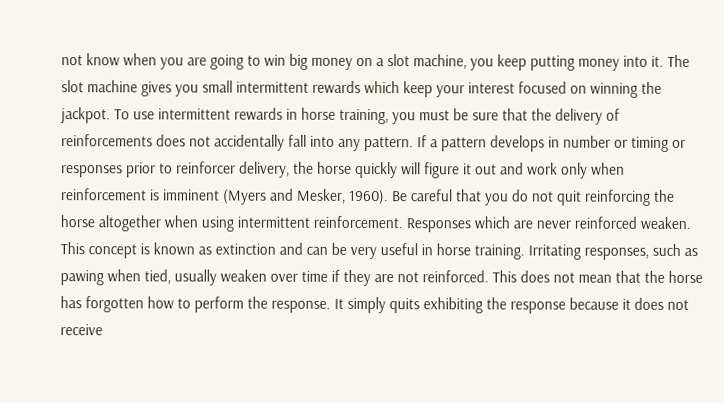not know when you are going to win big money on a slot machine, you keep putting money into it. The slot machine gives you small intermittent rewards which keep your interest focused on winning the jackpot. To use intermittent rewards in horse training, you must be sure that the delivery of reinforcements does not accidentally fall into any pattern. If a pattern develops in number or timing or responses prior to reinforcer delivery, the horse quickly will figure it out and work only when reinforcement is imminent (Myers and Mesker, 1960). Be careful that you do not quit reinforcing the horse altogether when using intermittent reinforcement. Responses which are never reinforced weaken. This concept is known as extinction and can be very useful in horse training. Irritating responses, such as pawing when tied, usually weaken over time if they are not reinforced. This does not mean that the horse has forgotten how to perform the response. It simply quits exhibiting the response because it does not receive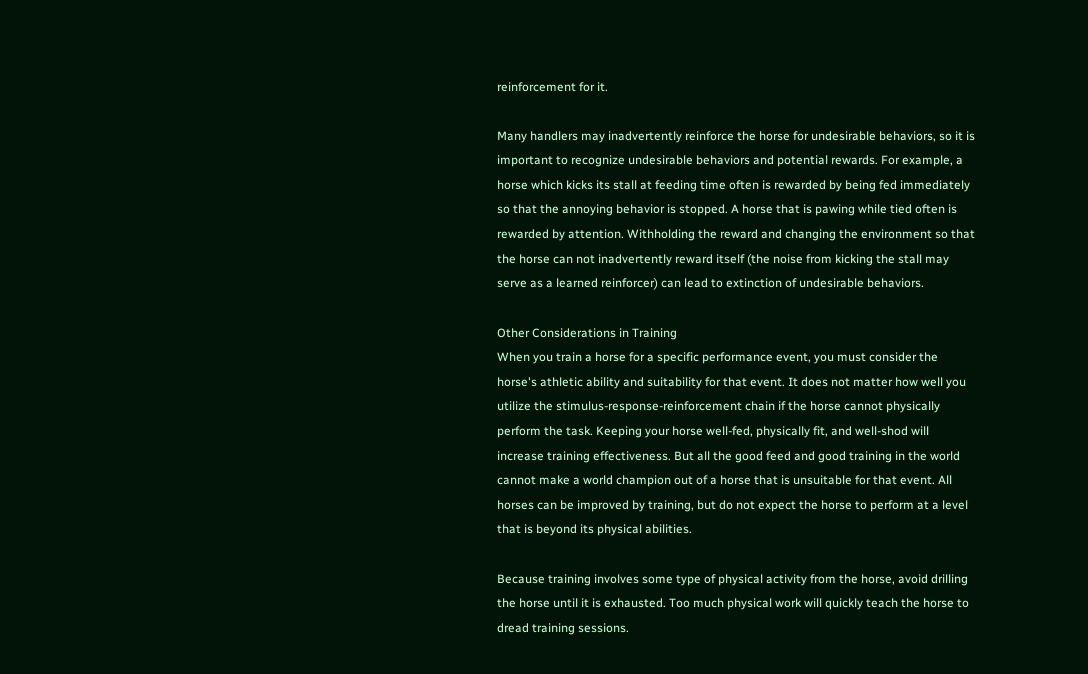reinforcement for it.

Many handlers may inadvertently reinforce the horse for undesirable behaviors, so it is important to recognize undesirable behaviors and potential rewards. For example, a horse which kicks its stall at feeding time often is rewarded by being fed immediately so that the annoying behavior is stopped. A horse that is pawing while tied often is rewarded by attention. Withholding the reward and changing the environment so that the horse can not inadvertently reward itself (the noise from kicking the stall may serve as a learned reinforcer) can lead to extinction of undesirable behaviors.

Other Considerations in Training
When you train a horse for a specific performance event, you must consider the horse's athletic ability and suitability for that event. It does not matter how well you utilize the stimulus-response-reinforcement chain if the horse cannot physically perform the task. Keeping your horse well-fed, physically fit, and well-shod will increase training effectiveness. But all the good feed and good training in the world cannot make a world champion out of a horse that is unsuitable for that event. All horses can be improved by training, but do not expect the horse to perform at a level that is beyond its physical abilities.

Because training involves some type of physical activity from the horse, avoid drilling the horse until it is exhausted. Too much physical work will quickly teach the horse to dread training sessions.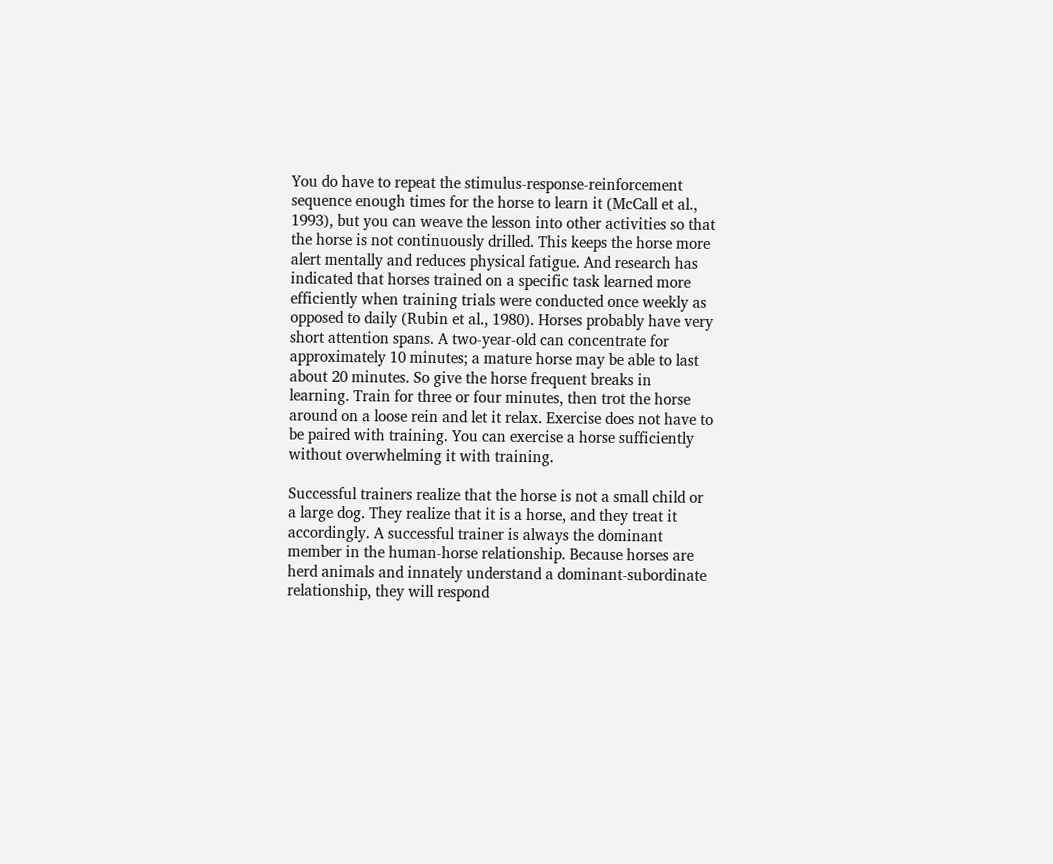You do have to repeat the stimulus-response-reinforcement sequence enough times for the horse to learn it (McCall et al., 1993), but you can weave the lesson into other activities so that the horse is not continuously drilled. This keeps the horse more alert mentally and reduces physical fatigue. And research has indicated that horses trained on a specific task learned more efficiently when training trials were conducted once weekly as opposed to daily (Rubin et al., 1980). Horses probably have very short attention spans. A two-year-old can concentrate for approximately 10 minutes; a mature horse may be able to last about 20 minutes. So give the horse frequent breaks in learning. Train for three or four minutes, then trot the horse around on a loose rein and let it relax. Exercise does not have to be paired with training. You can exercise a horse sufficiently without overwhelming it with training.

Successful trainers realize that the horse is not a small child or a large dog. They realize that it is a horse, and they treat it accordingly. A successful trainer is always the dominant member in the human-horse relationship. Because horses are herd animals and innately understand a dominant-subordinate relationship, they will respond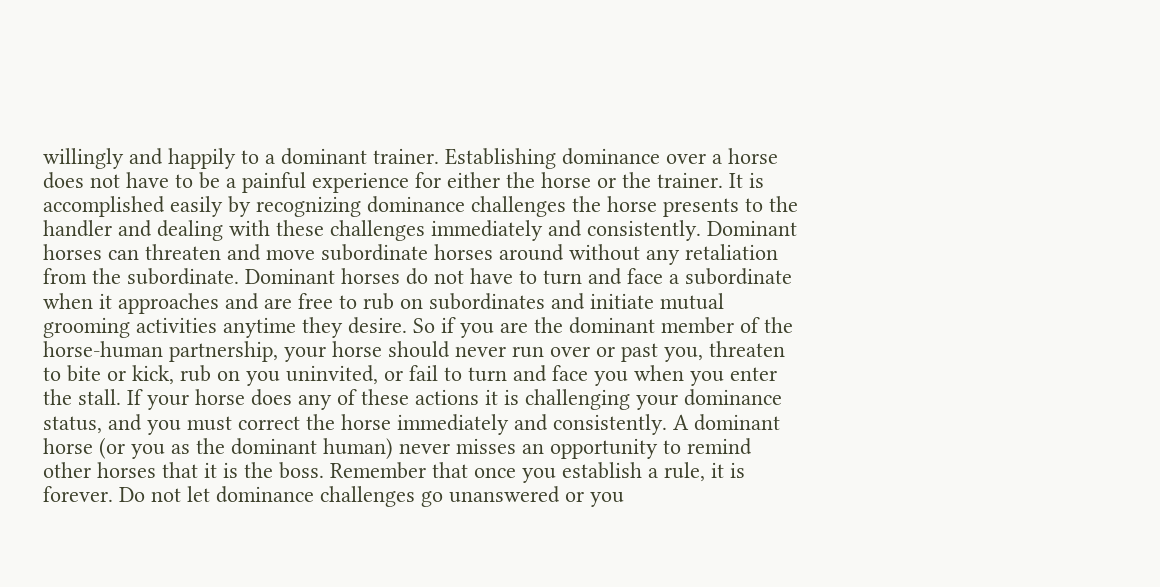willingly and happily to a dominant trainer. Establishing dominance over a horse does not have to be a painful experience for either the horse or the trainer. It is accomplished easily by recognizing dominance challenges the horse presents to the handler and dealing with these challenges immediately and consistently. Dominant horses can threaten and move subordinate horses around without any retaliation from the subordinate. Dominant horses do not have to turn and face a subordinate when it approaches and are free to rub on subordinates and initiate mutual grooming activities anytime they desire. So if you are the dominant member of the horse-human partnership, your horse should never run over or past you, threaten to bite or kick, rub on you uninvited, or fail to turn and face you when you enter the stall. If your horse does any of these actions it is challenging your dominance status, and you must correct the horse immediately and consistently. A dominant horse (or you as the dominant human) never misses an opportunity to remind other horses that it is the boss. Remember that once you establish a rule, it is forever. Do not let dominance challenges go unanswered or you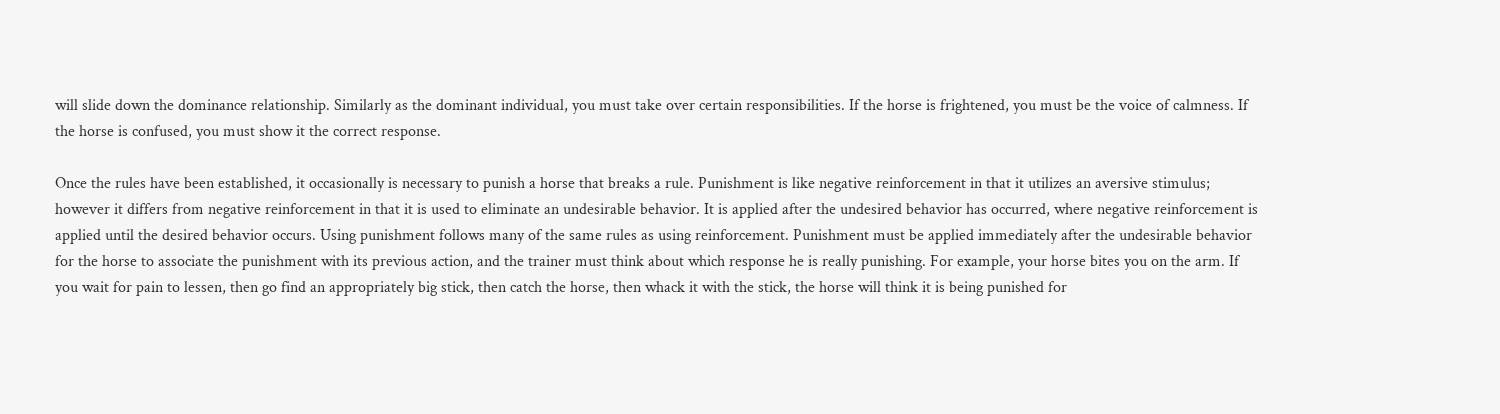will slide down the dominance relationship. Similarly as the dominant individual, you must take over certain responsibilities. If the horse is frightened, you must be the voice of calmness. If the horse is confused, you must show it the correct response.

Once the rules have been established, it occasionally is necessary to punish a horse that breaks a rule. Punishment is like negative reinforcement in that it utilizes an aversive stimulus; however it differs from negative reinforcement in that it is used to eliminate an undesirable behavior. It is applied after the undesired behavior has occurred, where negative reinforcement is applied until the desired behavior occurs. Using punishment follows many of the same rules as using reinforcement. Punishment must be applied immediately after the undesirable behavior for the horse to associate the punishment with its previous action, and the trainer must think about which response he is really punishing. For example, your horse bites you on the arm. If you wait for pain to lessen, then go find an appropriately big stick, then catch the horse, then whack it with the stick, the horse will think it is being punished for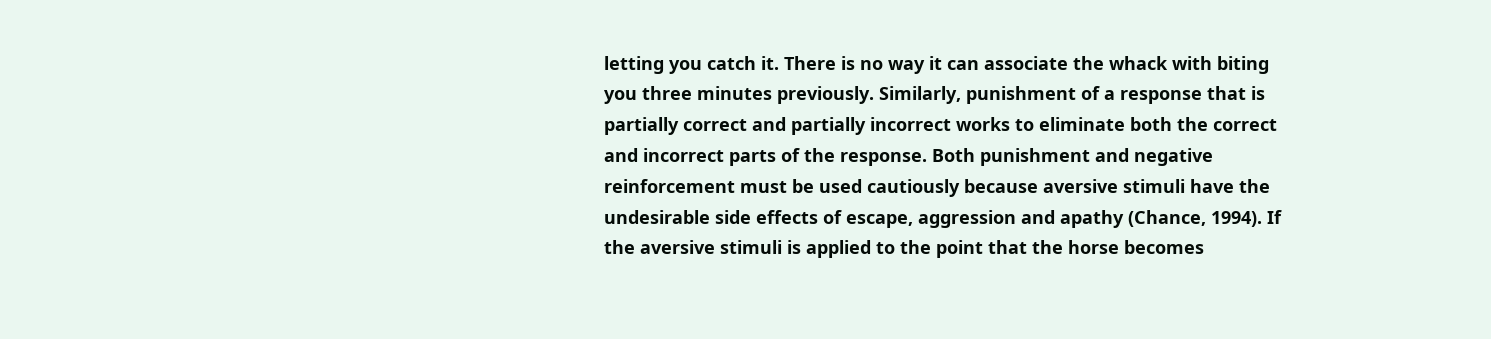letting you catch it. There is no way it can associate the whack with biting you three minutes previously. Similarly, punishment of a response that is partially correct and partially incorrect works to eliminate both the correct and incorrect parts of the response. Both punishment and negative reinforcement must be used cautiously because aversive stimuli have the undesirable side effects of escape, aggression and apathy (Chance, 1994). If the aversive stimuli is applied to the point that the horse becomes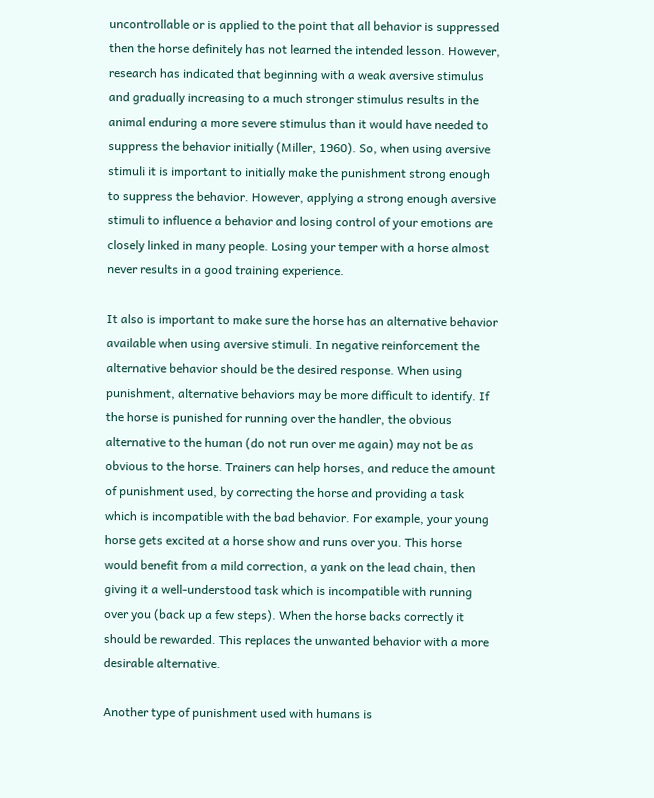uncontrollable or is applied to the point that all behavior is suppressed then the horse definitely has not learned the intended lesson. However, research has indicated that beginning with a weak aversive stimulus and gradually increasing to a much stronger stimulus results in the animal enduring a more severe stimulus than it would have needed to suppress the behavior initially (Miller, 1960). So, when using aversive stimuli it is important to initially make the punishment strong enough to suppress the behavior. However, applying a strong enough aversive stimuli to influence a behavior and losing control of your emotions are closely linked in many people. Losing your temper with a horse almost never results in a good training experience.

It also is important to make sure the horse has an alternative behavior available when using aversive stimuli. In negative reinforcement the alternative behavior should be the desired response. When using punishment, alternative behaviors may be more difficult to identify. If the horse is punished for running over the handler, the obvious alternative to the human (do not run over me again) may not be as obvious to the horse. Trainers can help horses, and reduce the amount of punishment used, by correcting the horse and providing a task which is incompatible with the bad behavior. For example, your young horse gets excited at a horse show and runs over you. This horse would benefit from a mild correction, a yank on the lead chain, then giving it a well-understood task which is incompatible with running over you (back up a few steps). When the horse backs correctly it should be rewarded. This replaces the unwanted behavior with a more desirable alternative.

Another type of punishment used with humans is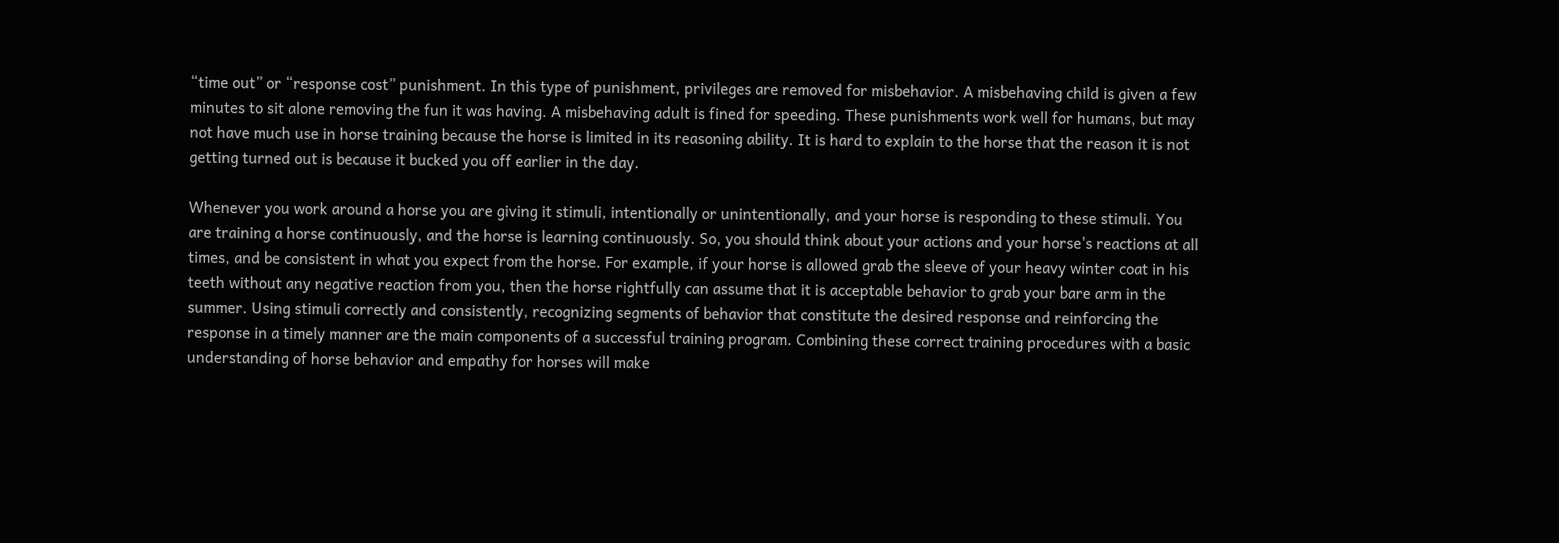“time out” or “response cost” punishment. In this type of punishment, privileges are removed for misbehavior. A misbehaving child is given a few minutes to sit alone removing the fun it was having. A misbehaving adult is fined for speeding. These punishments work well for humans, but may not have much use in horse training because the horse is limited in its reasoning ability. It is hard to explain to the horse that the reason it is not getting turned out is because it bucked you off earlier in the day.

Whenever you work around a horse you are giving it stimuli, intentionally or unintentionally, and your horse is responding to these stimuli. You are training a horse continuously, and the horse is learning continuously. So, you should think about your actions and your horse's reactions at all times, and be consistent in what you expect from the horse. For example, if your horse is allowed grab the sleeve of your heavy winter coat in his teeth without any negative reaction from you, then the horse rightfully can assume that it is acceptable behavior to grab your bare arm in the summer. Using stimuli correctly and consistently, recognizing segments of behavior that constitute the desired response and reinforcing the response in a timely manner are the main components of a successful training program. Combining these correct training procedures with a basic understanding of horse behavior and empathy for horses will make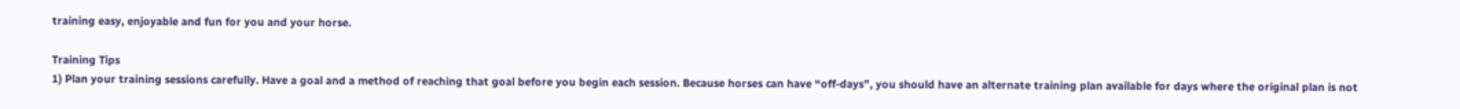training easy, enjoyable and fun for you and your horse.

Training Tips
1) Plan your training sessions carefully. Have a goal and a method of reaching that goal before you begin each session. Because horses can have “off-days”, you should have an alternate training plan available for days where the original plan is not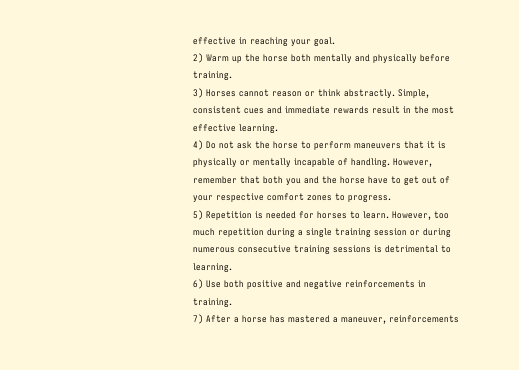effective in reaching your goal.
2) Warm up the horse both mentally and physically before training.
3) Horses cannot reason or think abstractly. Simple, consistent cues and immediate rewards result in the most effective learning.
4) Do not ask the horse to perform maneuvers that it is physically or mentally incapable of handling. However, remember that both you and the horse have to get out of your respective comfort zones to progress.
5) Repetition is needed for horses to learn. However, too much repetition during a single training session or during numerous consecutive training sessions is detrimental to learning.
6) Use both positive and negative reinforcements in training.
7) After a horse has mastered a maneuver, reinforcements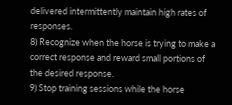delivered intermittently maintain high rates of responses.
8) Recognize when the horse is trying to make a correct response and reward small portions of the desired response.
9) Stop training sessions while the horse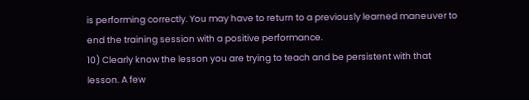is performing correctly. You may have to return to a previously learned maneuver to end the training session with a positive performance.
10) Clearly know the lesson you are trying to teach and be persistent with that lesson. A few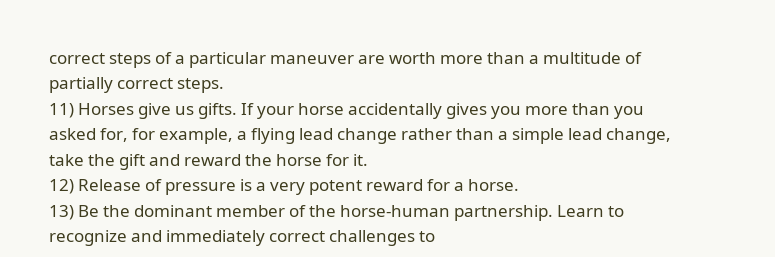correct steps of a particular maneuver are worth more than a multitude of partially correct steps.
11) Horses give us gifts. If your horse accidentally gives you more than you asked for, for example, a flying lead change rather than a simple lead change, take the gift and reward the horse for it.
12) Release of pressure is a very potent reward for a horse.
13) Be the dominant member of the horse-human partnership. Learn to recognize and immediately correct challenges to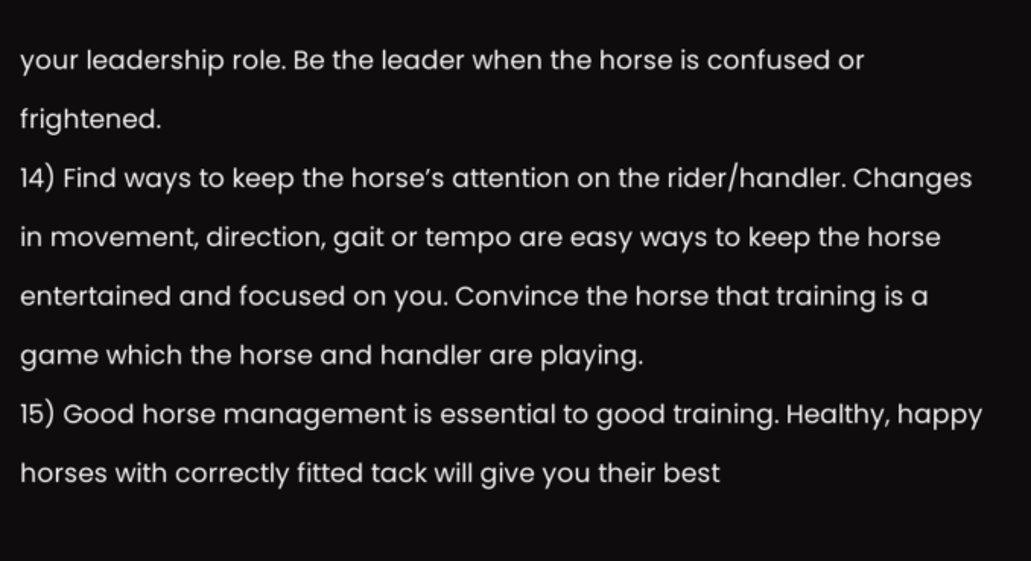your leadership role. Be the leader when the horse is confused or frightened.
14) Find ways to keep the horse’s attention on the rider/handler. Changes in movement, direction, gait or tempo are easy ways to keep the horse entertained and focused on you. Convince the horse that training is a game which the horse and handler are playing.
15) Good horse management is essential to good training. Healthy, happy horses with correctly fitted tack will give you their best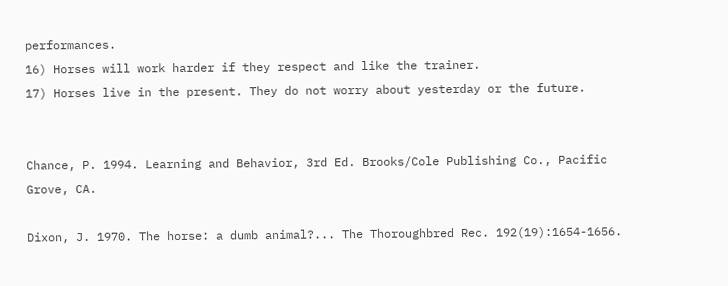performances.
16) Horses will work harder if they respect and like the trainer.
17) Horses live in the present. They do not worry about yesterday or the future.


Chance, P. 1994. Learning and Behavior, 3rd Ed. Brooks/Cole Publishing Co., Pacific Grove, CA.

Dixon, J. 1970. The horse: a dumb animal?... The Thoroughbred Rec. 192(19):1654-1656.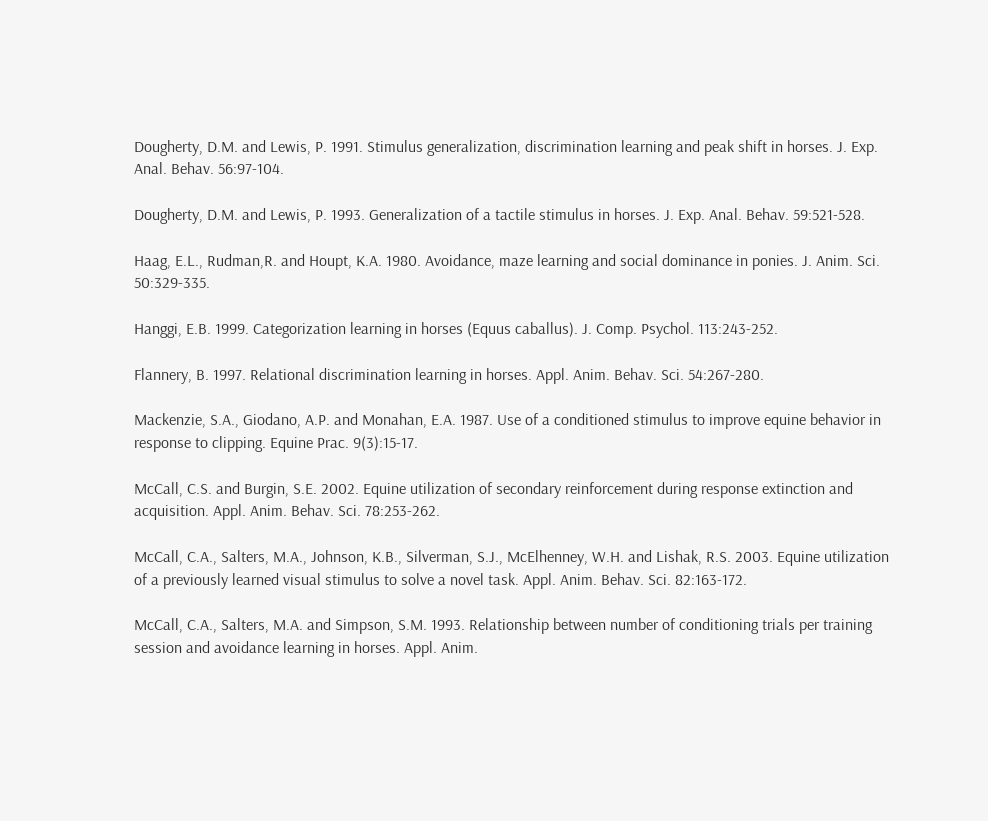Dougherty, D.M. and Lewis, P. 1991. Stimulus generalization, discrimination learning and peak shift in horses. J. Exp. Anal. Behav. 56:97-104.

Dougherty, D.M. and Lewis, P. 1993. Generalization of a tactile stimulus in horses. J. Exp. Anal. Behav. 59:521-528.

Haag, E.L., Rudman,R. and Houpt, K.A. 1980. Avoidance, maze learning and social dominance in ponies. J. Anim. Sci. 50:329-335.

Hanggi, E.B. 1999. Categorization learning in horses (Equus caballus). J. Comp. Psychol. 113:243-252.

Flannery, B. 1997. Relational discrimination learning in horses. Appl. Anim. Behav. Sci. 54:267-280.

Mackenzie, S.A., Giodano, A.P. and Monahan, E.A. 1987. Use of a conditioned stimulus to improve equine behavior in response to clipping. Equine Prac. 9(3):15-17.

McCall, C.S. and Burgin, S.E. 2002. Equine utilization of secondary reinforcement during response extinction and acquisition. Appl. Anim. Behav. Sci. 78:253-262.

McCall, C.A., Salters, M.A., Johnson, K.B., Silverman, S.J., McElhenney, W.H. and Lishak, R.S. 2003. Equine utilization of a previously learned visual stimulus to solve a novel task. Appl. Anim. Behav. Sci. 82:163-172.

McCall, C.A., Salters, M.A. and Simpson, S.M. 1993. Relationship between number of conditioning trials per training session and avoidance learning in horses. Appl. Anim.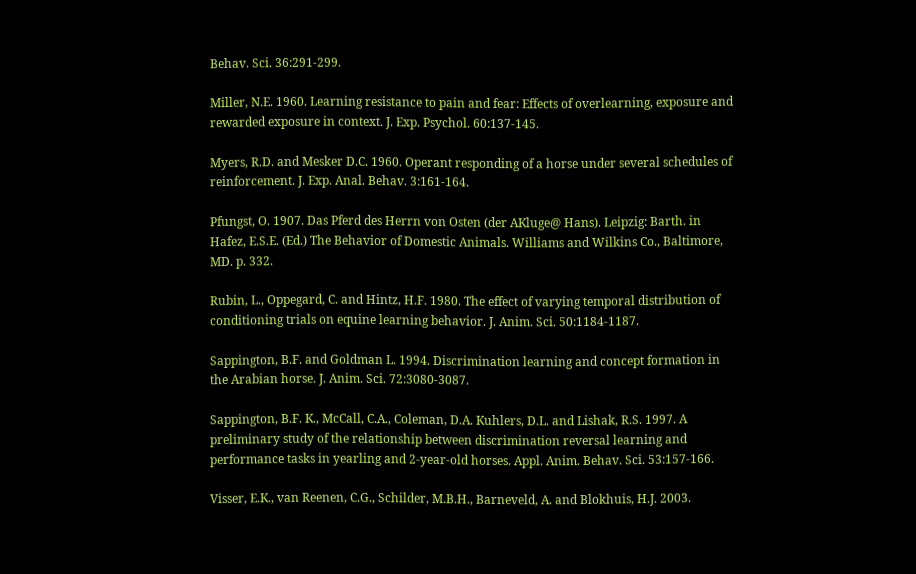Behav. Sci. 36:291-299.

Miller, N.E. 1960. Learning resistance to pain and fear: Effects of overlearning, exposure and rewarded exposure in context. J. Exp. Psychol. 60:137-145.

Myers, R.D. and Mesker D.C. 1960. Operant responding of a horse under several schedules of reinforcement. J. Exp. Anal. Behav. 3:161-164.

Pfungst, O. 1907. Das Pferd des Herrn von Osten (der AKluge@ Hans). Leipzig: Barth. in Hafez, E.S.E. (Ed.) The Behavior of Domestic Animals. Williams and Wilkins Co., Baltimore, MD. p. 332.

Rubin, L., Oppegard, C. and Hintz, H.F. 1980. The effect of varying temporal distribution of conditioning trials on equine learning behavior. J. Anim. Sci. 50:1184-1187.

Sappington, B.F. and Goldman L. 1994. Discrimination learning and concept formation in the Arabian horse. J. Anim. Sci. 72:3080-3087.

Sappington, B.F. K., McCall, C.A., Coleman, D.A. Kuhlers, D.L. and Lishak, R.S. 1997. A preliminary study of the relationship between discrimination reversal learning and performance tasks in yearling and 2-year-old horses. Appl. Anim. Behav. Sci. 53:157-166.

Visser, E.K., van Reenen, C.G., Schilder, M.B.H., Barneveld, A. and Blokhuis, H.J. 2003.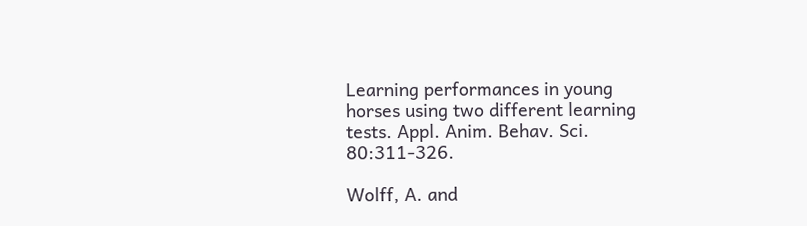Learning performances in young horses using two different learning tests. Appl. Anim. Behav. Sci. 80:311-326.

Wolff, A. and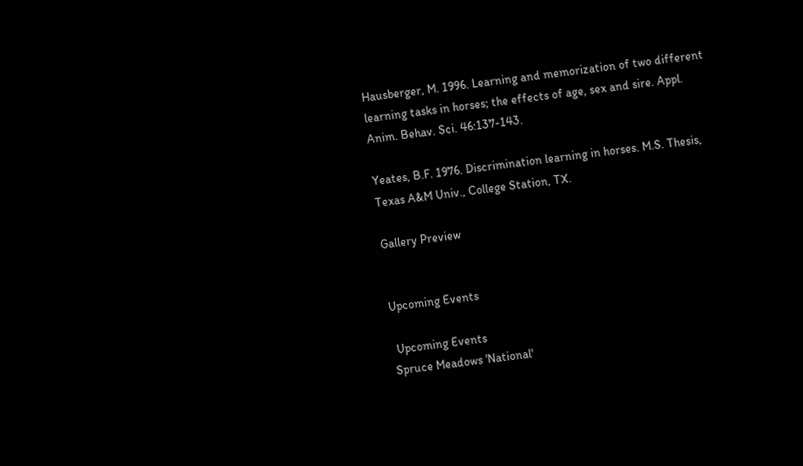Hausberger, M. 1996. Learning and memorization of two different learning tasks in horses; the effects of age, sex and sire. Appl. Anim. Behav. Sci. 46:137-143.

Yeates, B.F. 1976. Discrimination learning in horses. M.S. Thesis, Texas A&M Univ., College Station, TX.

Gallery Preview


Upcoming Events

 Upcoming Events
Spruce Meadows 'National'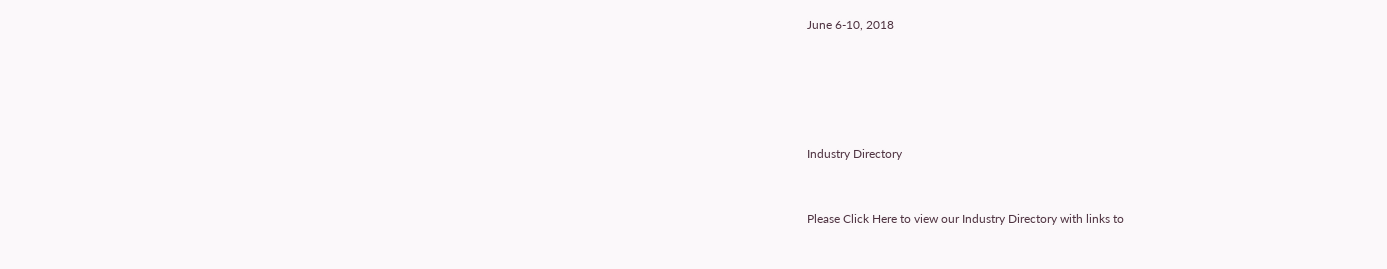June 6-10, 2018





Industry Directory


Please Click Here to view our Industry Directory with links to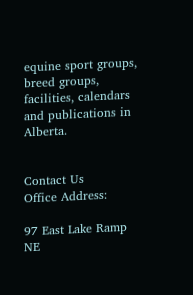equine sport groups, breed groups, facilities, calendars and publications in Alberta.


Contact Us
Office Address:

97 East Lake Ramp NE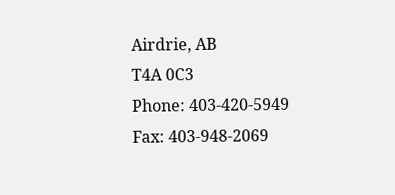Airdrie, AB
T4A 0C3
Phone: 403-420-5949
Fax: 403-948-2069